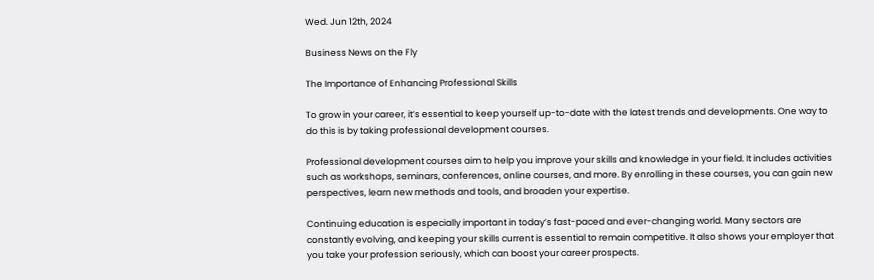Wed. Jun 12th, 2024

Business News on the Fly

The Importance of Enhancing Professional Skills

To grow in your career, it’s essential to keep yourself up-to-date with the latest trends and developments. One way to do this is by taking professional development courses.

Professional development courses aim to help you improve your skills and knowledge in your field. It includes activities such as workshops, seminars, conferences, online courses, and more. By enrolling in these courses, you can gain new perspectives, learn new methods and tools, and broaden your expertise.

Continuing education is especially important in today’s fast-paced and ever-changing world. Many sectors are constantly evolving, and keeping your skills current is essential to remain competitive. It also shows your employer that you take your profession seriously, which can boost your career prospects.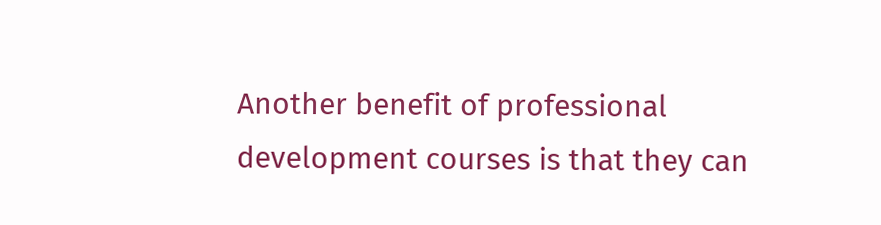Another benefit of professional development courses is that they can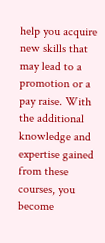help you acquire new skills that may lead to a promotion or a pay raise. With the additional knowledge and expertise gained from these courses, you become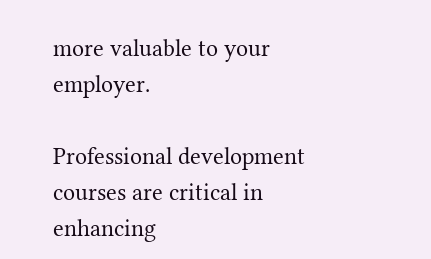more valuable to your employer.

Professional development courses are critical in enhancing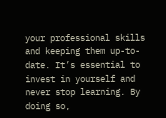your professional skills and keeping them up-to-date. It’s essential to invest in yourself and never stop learning. By doing so,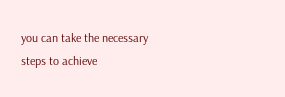you can take the necessary steps to achieve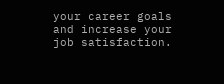your career goals and increase your job satisfaction.